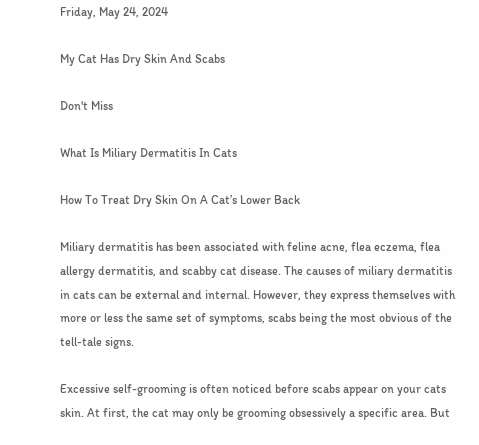Friday, May 24, 2024

My Cat Has Dry Skin And Scabs

Don't Miss

What Is Miliary Dermatitis In Cats

How To Treat Dry Skin On A Cat’s Lower Back

Miliary dermatitis has been associated with feline acne, flea eczema, flea allergy dermatitis, and scabby cat disease. The causes of miliary dermatitis in cats can be external and internal. However, they express themselves with more or less the same set of symptoms, scabs being the most obvious of the tell-tale signs.

Excessive self-grooming is often noticed before scabs appear on your cats skin. At first, the cat may only be grooming obsessively a specific area. But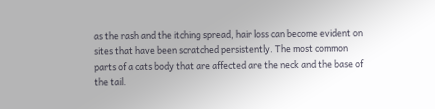as the rash and the itching spread, hair loss can become evident on sites that have been scratched persistently. The most common parts of a cats body that are affected are the neck and the base of the tail.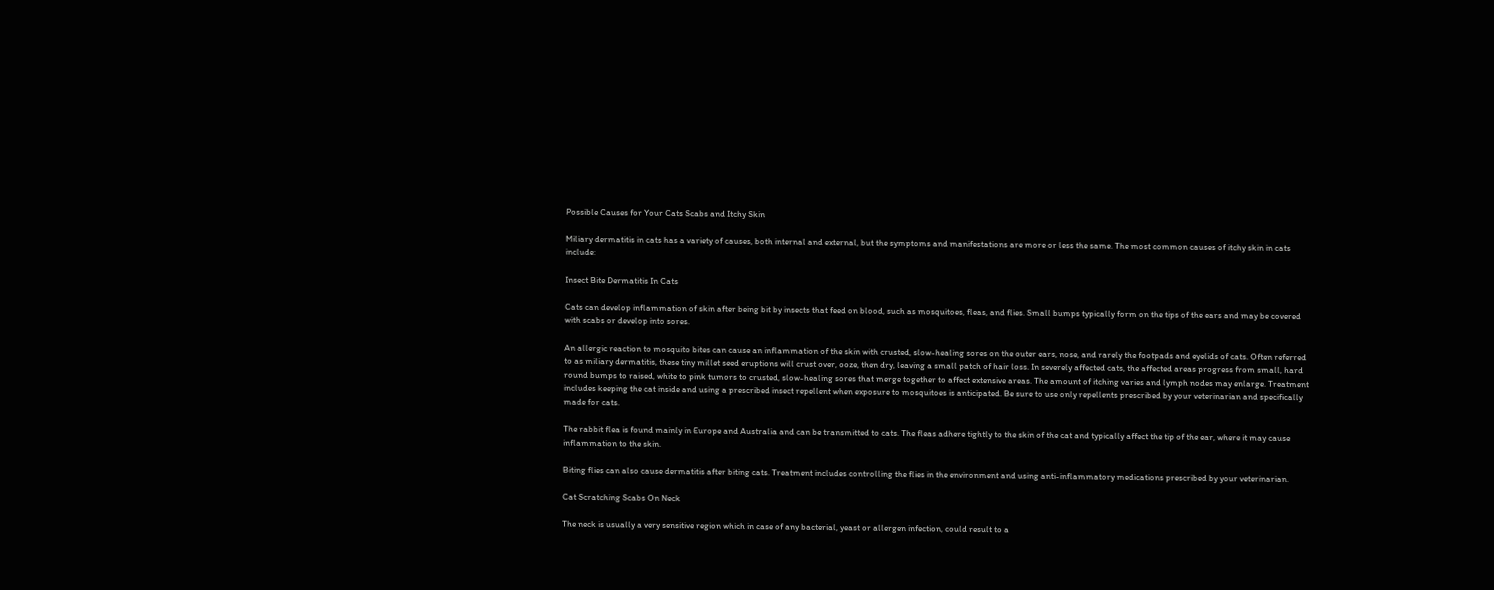Possible Causes for Your Cats Scabs and Itchy Skin

Miliary dermatitis in cats has a variety of causes, both internal and external, but the symptoms and manifestations are more or less the same. The most common causes of itchy skin in cats include:

Insect Bite Dermatitis In Cats

Cats can develop inflammation of skin after being bit by insects that feed on blood, such as mosquitoes, fleas, and flies. Small bumps typically form on the tips of the ears and may be covered with scabs or develop into sores.

An allergic reaction to mosquito bites can cause an inflammation of the skin with crusted, slow-healing sores on the outer ears, nose, and rarely the footpads and eyelids of cats. Often referred to as miliary dermatitis, these tiny millet seed eruptions will crust over, ooze, then dry, leaving a small patch of hair loss. In severely affected cats, the affected areas progress from small, hard round bumps to raised, white to pink tumors to crusted, slow-healing sores that merge together to affect extensive areas. The amount of itching varies and lymph nodes may enlarge. Treatment includes keeping the cat inside and using a prescribed insect repellent when exposure to mosquitoes is anticipated. Be sure to use only repellents prescribed by your veterinarian and specifically made for cats.

The rabbit flea is found mainly in Europe and Australia and can be transmitted to cats. The fleas adhere tightly to the skin of the cat and typically affect the tip of the ear, where it may cause inflammation to the skin.

Biting flies can also cause dermatitis after biting cats. Treatment includes controlling the flies in the environment and using anti-inflammatory medications prescribed by your veterinarian.

Cat Scratching Scabs On Neck

The neck is usually a very sensitive region which in case of any bacterial, yeast or allergen infection, could result to a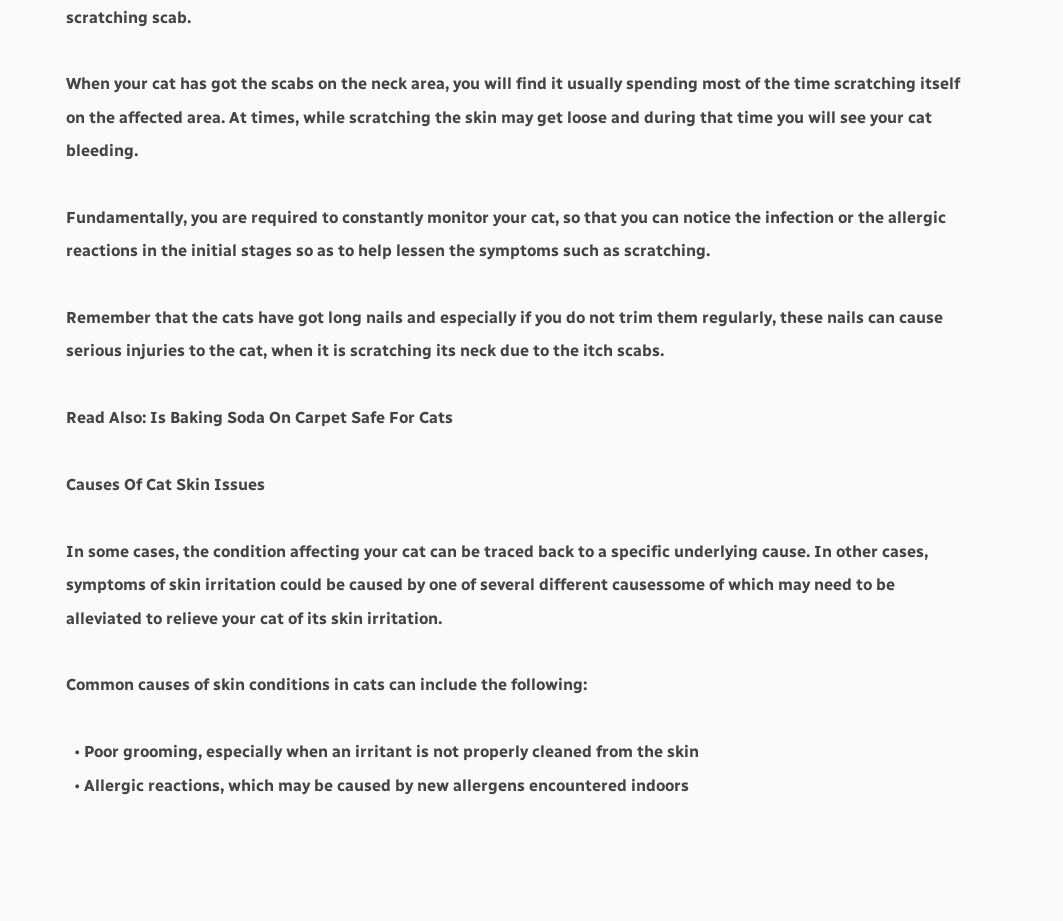scratching scab.

When your cat has got the scabs on the neck area, you will find it usually spending most of the time scratching itself on the affected area. At times, while scratching the skin may get loose and during that time you will see your cat bleeding.

Fundamentally, you are required to constantly monitor your cat, so that you can notice the infection or the allergic reactions in the initial stages so as to help lessen the symptoms such as scratching.

Remember that the cats have got long nails and especially if you do not trim them regularly, these nails can cause serious injuries to the cat, when it is scratching its neck due to the itch scabs.

Read Also: Is Baking Soda On Carpet Safe For Cats

Causes Of Cat Skin Issues

In some cases, the condition affecting your cat can be traced back to a specific underlying cause. In other cases, symptoms of skin irritation could be caused by one of several different causessome of which may need to be alleviated to relieve your cat of its skin irritation.

Common causes of skin conditions in cats can include the following:

  • Poor grooming, especially when an irritant is not properly cleaned from the skin
  • Allergic reactions, which may be caused by new allergens encountered indoors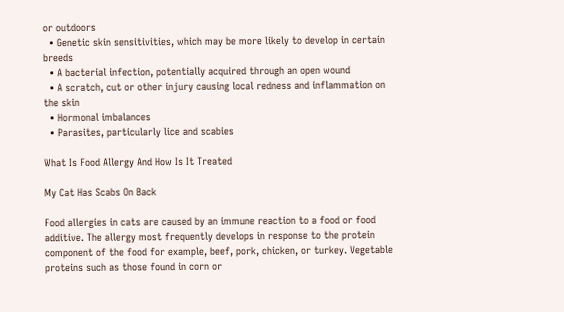or outdoors
  • Genetic skin sensitivities, which may be more likely to develop in certain breeds
  • A bacterial infection, potentially acquired through an open wound
  • A scratch, cut or other injury causing local redness and inflammation on the skin
  • Hormonal imbalances
  • Parasites, particularly lice and scabies

What Is Food Allergy And How Is It Treated

My Cat Has Scabs On Back

Food allergies in cats are caused by an immune reaction to a food or food additive. The allergy most frequently develops in response to the protein component of the food for example, beef, pork, chicken, or turkey. Vegetable proteins such as those found in corn or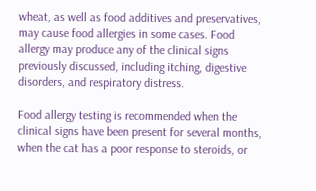wheat, as well as food additives and preservatives, may cause food allergies in some cases. Food allergy may produce any of the clinical signs previously discussed, including itching, digestive disorders, and respiratory distress.

Food allergy testing is recommended when the clinical signs have been present for several months, when the cat has a poor response to steroids, or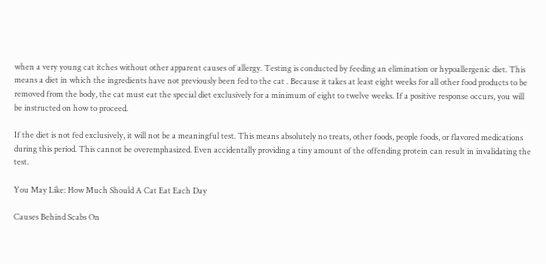when a very young cat itches without other apparent causes of allergy. Testing is conducted by feeding an elimination or hypoallergenic diet. This means a diet in which the ingredients have not previously been fed to the cat . Because it takes at least eight weeks for all other food products to be removed from the body, the cat must eat the special diet exclusively for a minimum of eight to twelve weeks. If a positive response occurs, you will be instructed on how to proceed.

If the diet is not fed exclusively, it will not be a meaningful test. This means absolutely no treats, other foods, people foods, or flavored medications during this period. This cannot be overemphasized. Even accidentally providing a tiny amount of the offending protein can result in invalidating the test.

You May Like: How Much Should A Cat Eat Each Day

Causes Behind Scabs On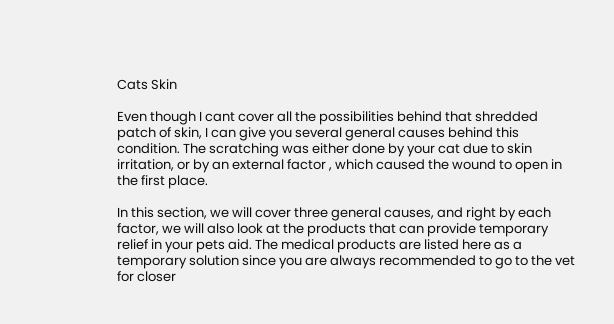Cats Skin

Even though I cant cover all the possibilities behind that shredded patch of skin, I can give you several general causes behind this condition. The scratching was either done by your cat due to skin irritation, or by an external factor , which caused the wound to open in the first place.

In this section, we will cover three general causes, and right by each factor, we will also look at the products that can provide temporary relief in your pets aid. The medical products are listed here as a temporary solution since you are always recommended to go to the vet for closer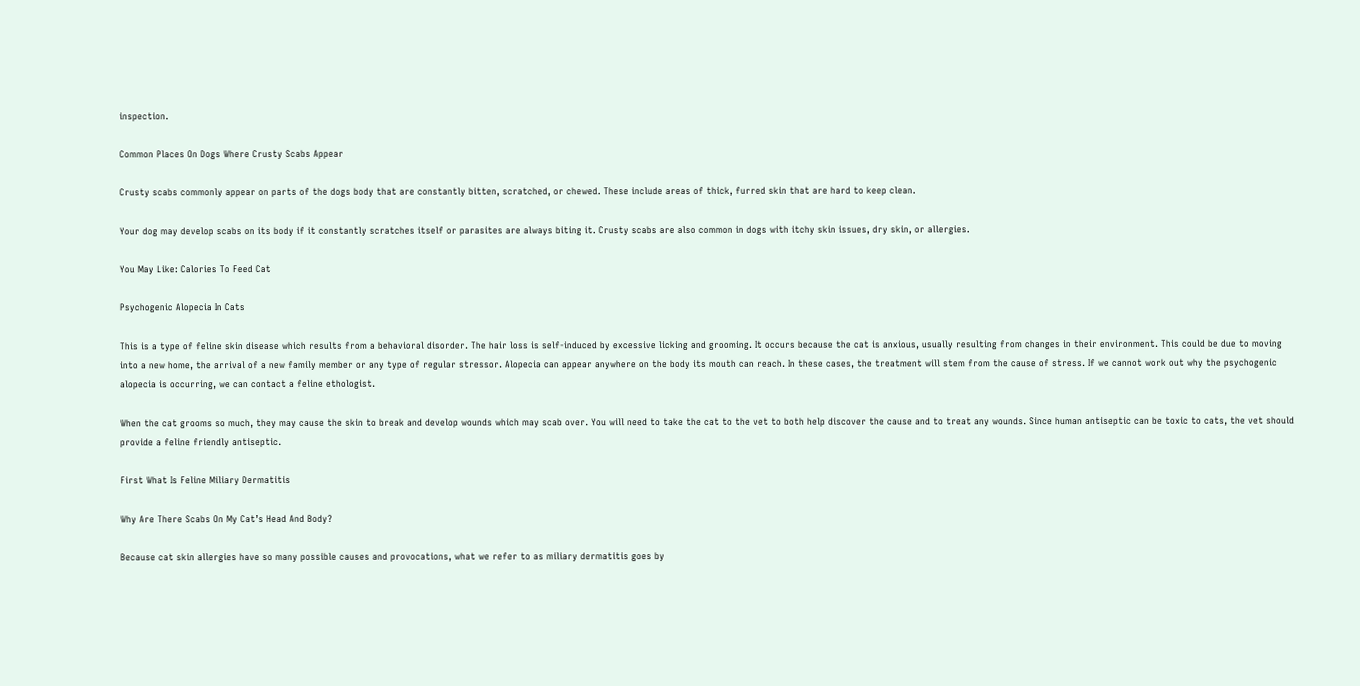inspection.

Common Places On Dogs Where Crusty Scabs Appear

Crusty scabs commonly appear on parts of the dogs body that are constantly bitten, scratched, or chewed. These include areas of thick, furred skin that are hard to keep clean.

Your dog may develop scabs on its body if it constantly scratches itself or parasites are always biting it. Crusty scabs are also common in dogs with itchy skin issues, dry skin, or allergies.

You May Like: Calories To Feed Cat

Psychogenic Alopecia In Cats

This is a type of feline skin disease which results from a behavioral disorder. The hair loss is self-induced by excessive licking and grooming. It occurs because the cat is anxious, usually resulting from changes in their environment. This could be due to moving into a new home, the arrival of a new family member or any type of regular stressor. Alopecia can appear anywhere on the body its mouth can reach. In these cases, the treatment will stem from the cause of stress. If we cannot work out why the psychogenic alopecia is occurring, we can contact a feline ethologist.

When the cat grooms so much, they may cause the skin to break and develop wounds which may scab over. You will need to take the cat to the vet to both help discover the cause and to treat any wounds. Since human antiseptic can be toxic to cats, the vet should provide a feline friendly antiseptic.

First What Is Feline Miliary Dermatitis

Why Are There Scabs On My Cat’s Head And Body?

Because cat skin allergies have so many possible causes and provocations, what we refer to as miliary dermatitis goes by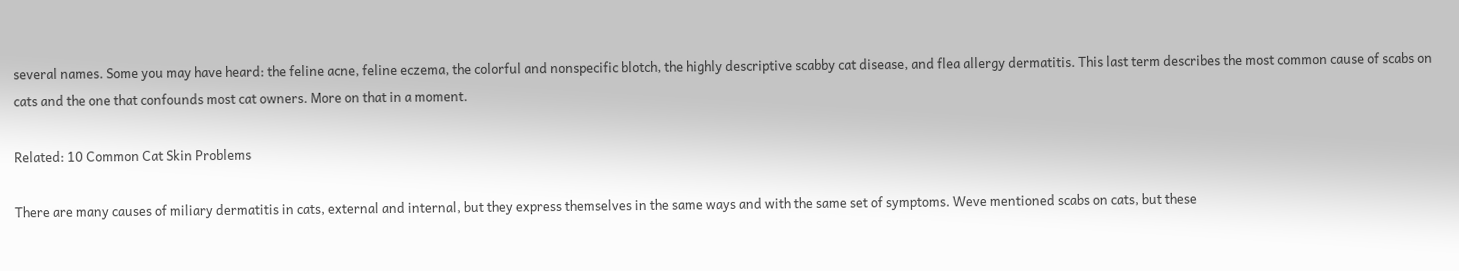several names. Some you may have heard: the feline acne, feline eczema, the colorful and nonspecific blotch, the highly descriptive scabby cat disease, and flea allergy dermatitis. This last term describes the most common cause of scabs on cats and the one that confounds most cat owners. More on that in a moment.

Related: 10 Common Cat Skin Problems

There are many causes of miliary dermatitis in cats, external and internal, but they express themselves in the same ways and with the same set of symptoms. Weve mentioned scabs on cats, but these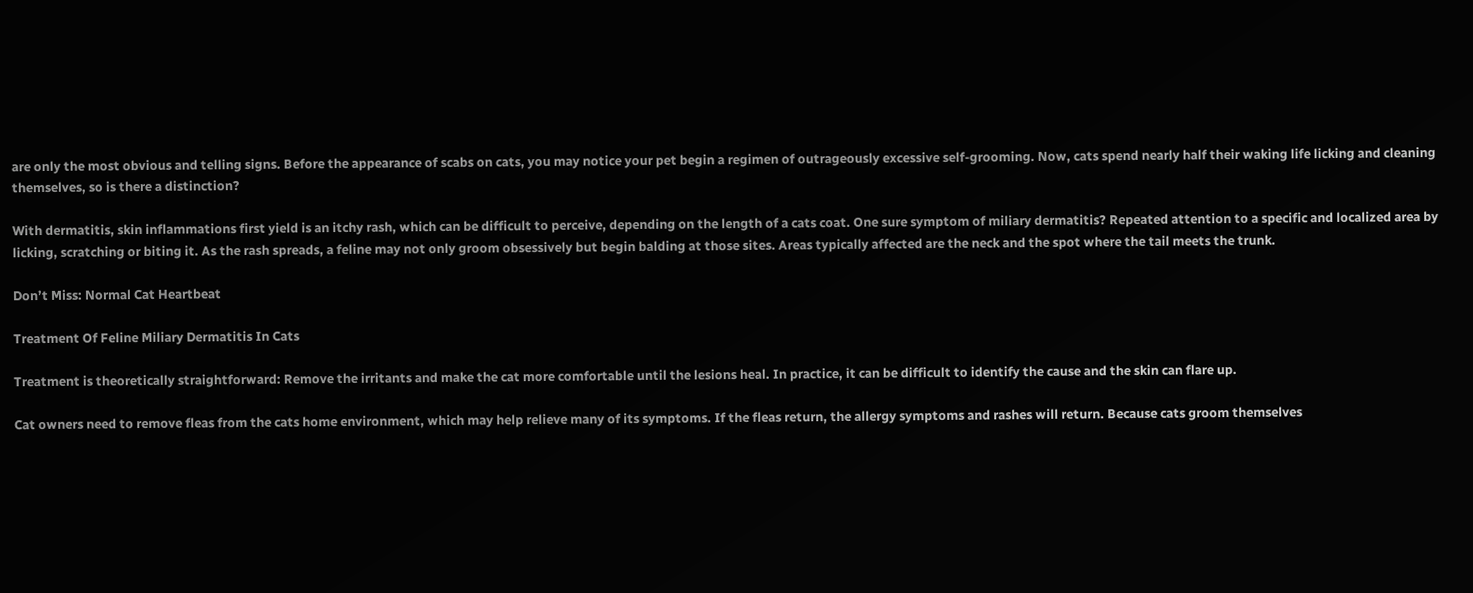are only the most obvious and telling signs. Before the appearance of scabs on cats, you may notice your pet begin a regimen of outrageously excessive self-grooming. Now, cats spend nearly half their waking life licking and cleaning themselves, so is there a distinction?

With dermatitis, skin inflammations first yield is an itchy rash, which can be difficult to perceive, depending on the length of a cats coat. One sure symptom of miliary dermatitis? Repeated attention to a specific and localized area by licking, scratching or biting it. As the rash spreads, a feline may not only groom obsessively but begin balding at those sites. Areas typically affected are the neck and the spot where the tail meets the trunk.

Don’t Miss: Normal Cat Heartbeat

Treatment Of Feline Miliary Dermatitis In Cats

Treatment is theoretically straightforward: Remove the irritants and make the cat more comfortable until the lesions heal. In practice, it can be difficult to identify the cause and the skin can flare up.

Cat owners need to remove fleas from the cats home environment, which may help relieve many of its symptoms. If the fleas return, the allergy symptoms and rashes will return. Because cats groom themselves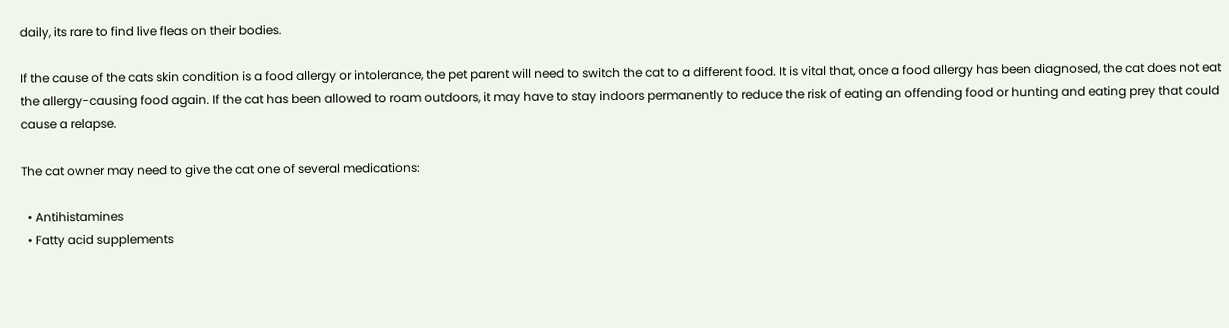daily, its rare to find live fleas on their bodies.

If the cause of the cats skin condition is a food allergy or intolerance, the pet parent will need to switch the cat to a different food. It is vital that, once a food allergy has been diagnosed, the cat does not eat the allergy-causing food again. If the cat has been allowed to roam outdoors, it may have to stay indoors permanently to reduce the risk of eating an offending food or hunting and eating prey that could cause a relapse.

The cat owner may need to give the cat one of several medications:

  • Antihistamines
  • Fatty acid supplements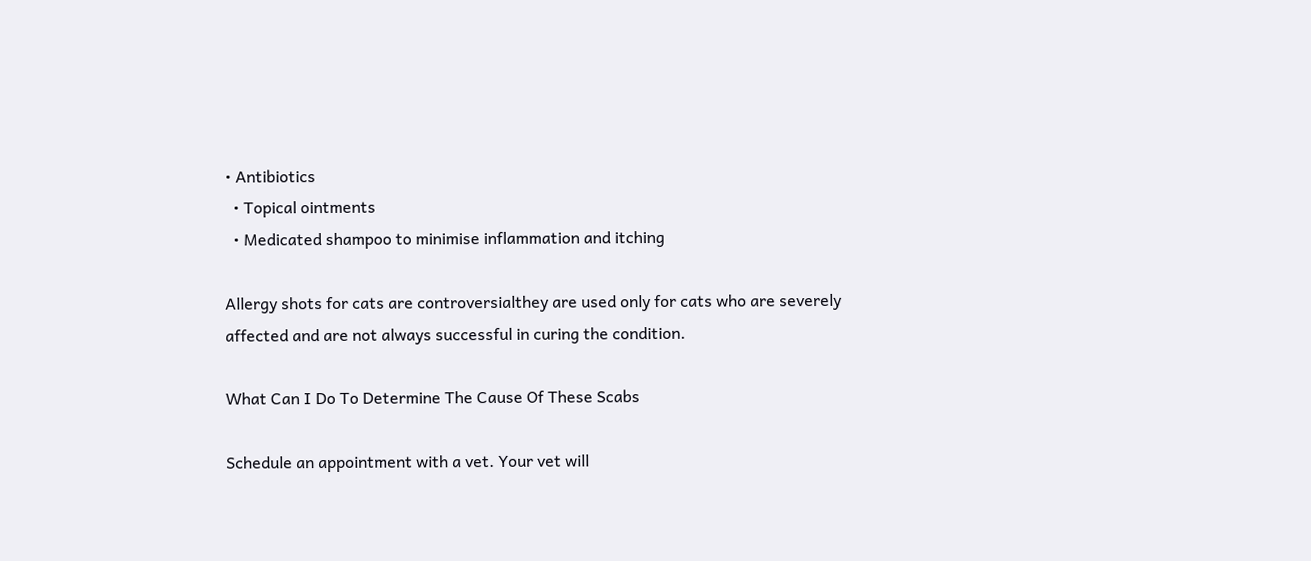• Antibiotics
  • Topical ointments
  • Medicated shampoo to minimise inflammation and itching

Allergy shots for cats are controversialthey are used only for cats who are severely affected and are not always successful in curing the condition.

What Can I Do To Determine The Cause Of These Scabs

Schedule an appointment with a vet. Your vet will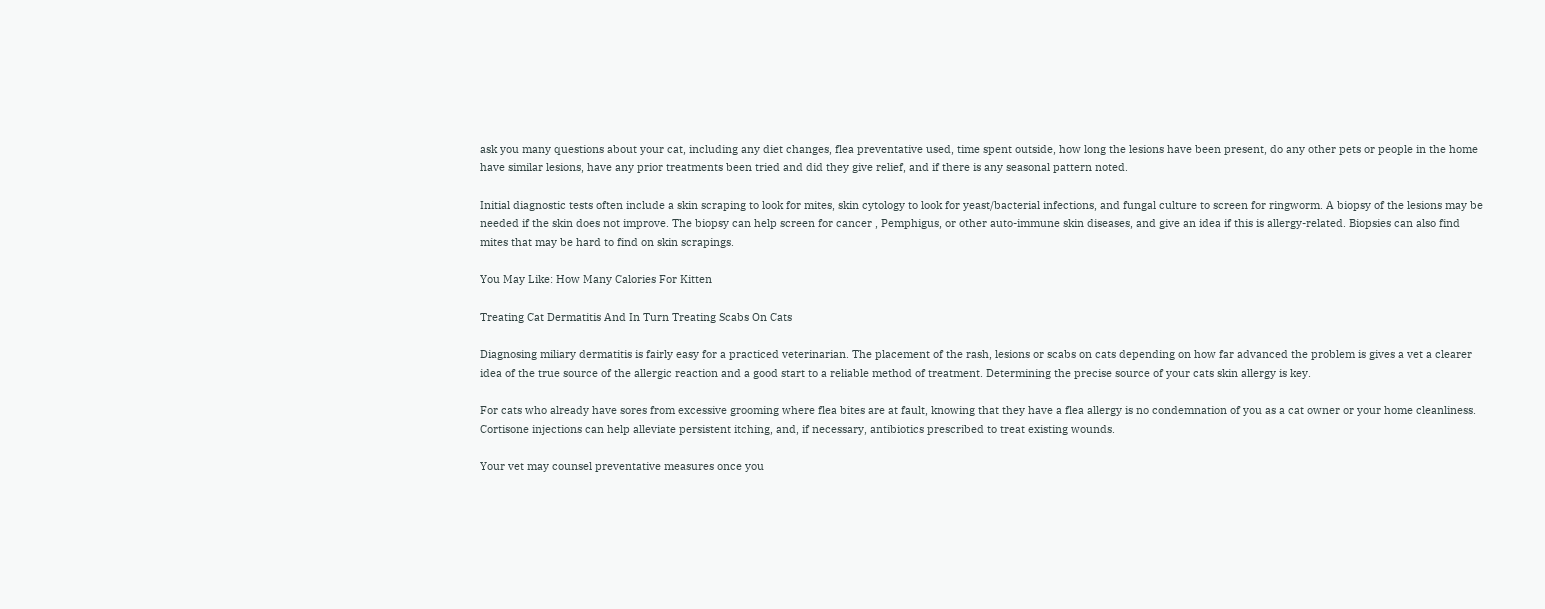ask you many questions about your cat, including any diet changes, flea preventative used, time spent outside, how long the lesions have been present, do any other pets or people in the home have similar lesions, have any prior treatments been tried and did they give relief, and if there is any seasonal pattern noted.

Initial diagnostic tests often include a skin scraping to look for mites, skin cytology to look for yeast/bacterial infections, and fungal culture to screen for ringworm. A biopsy of the lesions may be needed if the skin does not improve. The biopsy can help screen for cancer , Pemphigus, or other auto-immune skin diseases, and give an idea if this is allergy-related. Biopsies can also find mites that may be hard to find on skin scrapings.

You May Like: How Many Calories For Kitten

Treating Cat Dermatitis And In Turn Treating Scabs On Cats

Diagnosing miliary dermatitis is fairly easy for a practiced veterinarian. The placement of the rash, lesions or scabs on cats depending on how far advanced the problem is gives a vet a clearer idea of the true source of the allergic reaction and a good start to a reliable method of treatment. Determining the precise source of your cats skin allergy is key.

For cats who already have sores from excessive grooming where flea bites are at fault, knowing that they have a flea allergy is no condemnation of you as a cat owner or your home cleanliness. Cortisone injections can help alleviate persistent itching, and, if necessary, antibiotics prescribed to treat existing wounds.

Your vet may counsel preventative measures once you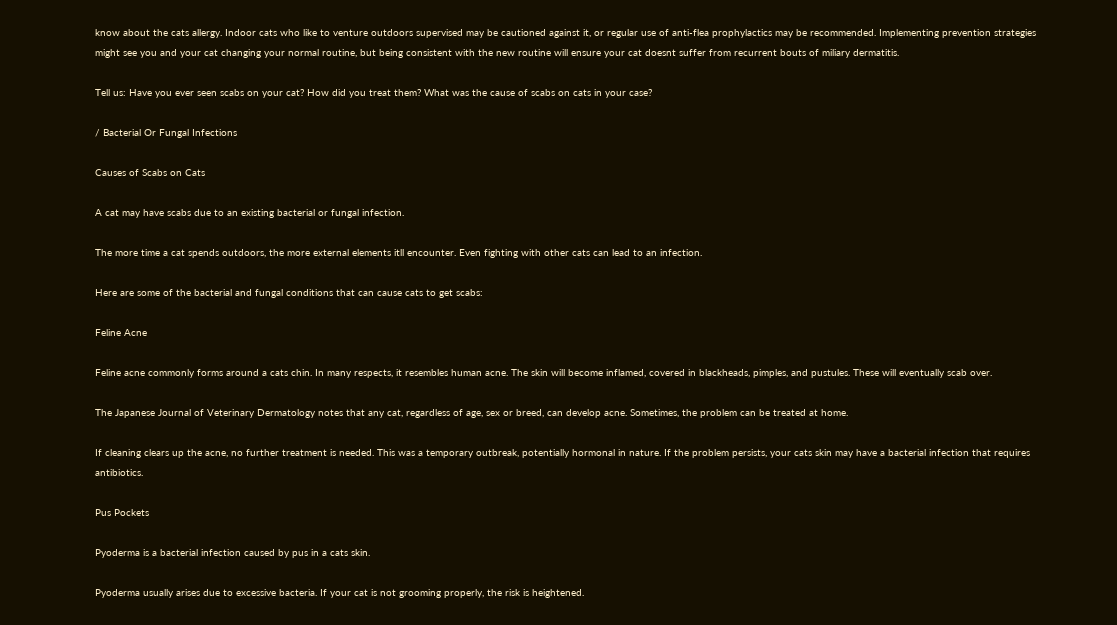know about the cats allergy. Indoor cats who like to venture outdoors supervised may be cautioned against it, or regular use of anti-flea prophylactics may be recommended. Implementing prevention strategies might see you and your cat changing your normal routine, but being consistent with the new routine will ensure your cat doesnt suffer from recurrent bouts of miliary dermatitis.

Tell us: Have you ever seen scabs on your cat? How did you treat them? What was the cause of scabs on cats in your case?

/ Bacterial Or Fungal Infections

Causes of Scabs on Cats

A cat may have scabs due to an existing bacterial or fungal infection.

The more time a cat spends outdoors, the more external elements itll encounter. Even fighting with other cats can lead to an infection.

Here are some of the bacterial and fungal conditions that can cause cats to get scabs:

Feline Acne

Feline acne commonly forms around a cats chin. In many respects, it resembles human acne. The skin will become inflamed, covered in blackheads, pimples, and pustules. These will eventually scab over.

The Japanese Journal of Veterinary Dermatology notes that any cat, regardless of age, sex or breed, can develop acne. Sometimes, the problem can be treated at home.

If cleaning clears up the acne, no further treatment is needed. This was a temporary outbreak, potentially hormonal in nature. If the problem persists, your cats skin may have a bacterial infection that requires antibiotics.

Pus Pockets

Pyoderma is a bacterial infection caused by pus in a cats skin.

Pyoderma usually arises due to excessive bacteria. If your cat is not grooming properly, the risk is heightened.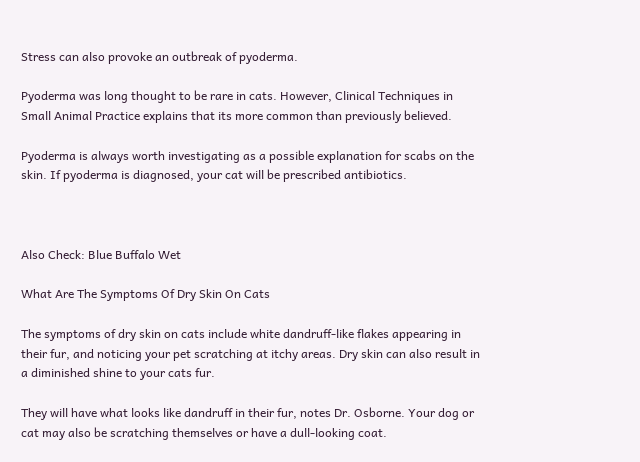Stress can also provoke an outbreak of pyoderma.

Pyoderma was long thought to be rare in cats. However, Clinical Techniques in Small Animal Practice explains that its more common than previously believed.

Pyoderma is always worth investigating as a possible explanation for scabs on the skin. If pyoderma is diagnosed, your cat will be prescribed antibiotics.



Also Check: Blue Buffalo Wet

What Are The Symptoms Of Dry Skin On Cats

The symptoms of dry skin on cats include white dandruff-like flakes appearing in their fur, and noticing your pet scratching at itchy areas. Dry skin can also result in a diminished shine to your cats fur.

They will have what looks like dandruff in their fur, notes Dr. Osborne. Your dog or cat may also be scratching themselves or have a dull-looking coat.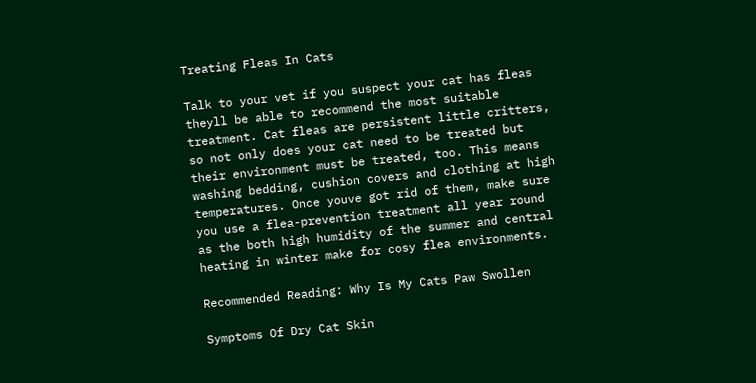Treating Fleas In Cats

Talk to your vet if you suspect your cat has fleas theyll be able to recommend the most suitable treatment. Cat fleas are persistent little critters, so not only does your cat need to be treated but their environment must be treated, too. This means washing bedding, cushion covers and clothing at high temperatures. Once youve got rid of them, make sure you use a flea-prevention treatment all year round as the both high humidity of the summer and central heating in winter make for cosy flea environments.

Recommended Reading: Why Is My Cats Paw Swollen

Symptoms Of Dry Cat Skin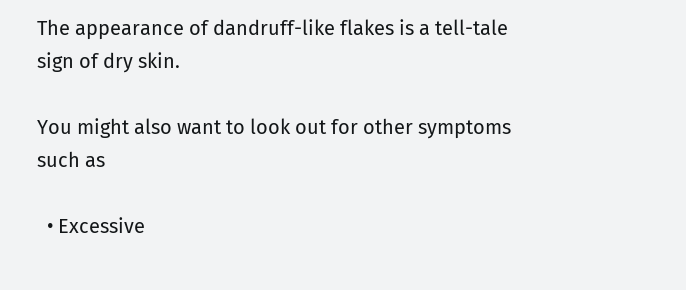The appearance of dandruff-like flakes is a tell-tale sign of dry skin.

You might also want to look out for other symptoms such as

  • Excessive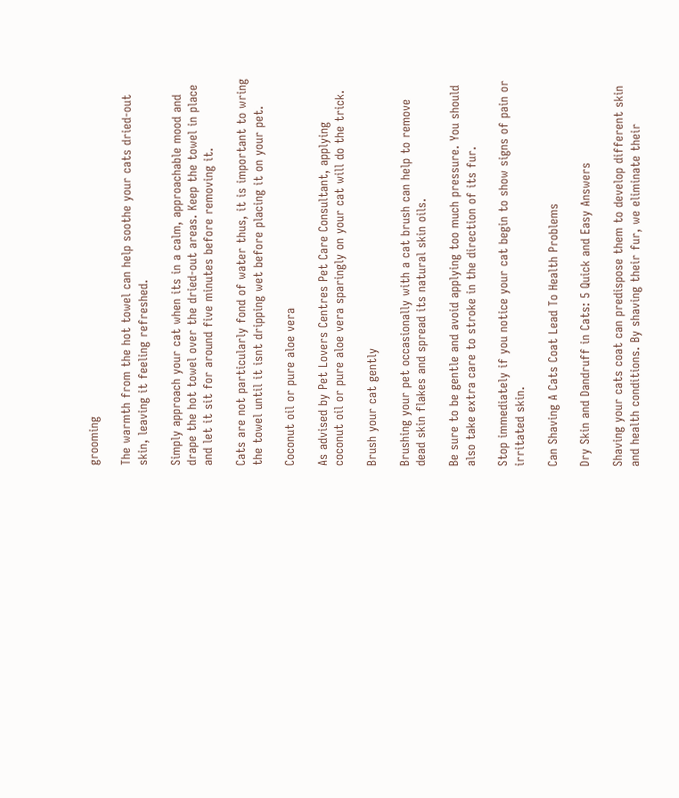grooming

The warmth from the hot towel can help soothe your cats dried-out skin, leaving it feeling refreshed.

Simply approach your cat when its in a calm, approachable mood and drape the hot towel over the dried-out areas. Keep the towel in place and let it sit for around five minutes before removing it.

Cats are not particularly fond of water thus, it is important to wring the towel until it isnt dripping wet before placing it on your pet.

Coconut oil or pure aloe vera

As advised by Pet Lovers Centres Pet Care Consultant, applying coconut oil or pure aloe vera sparingly on your cat will do the trick.

Brush your cat gently

Brushing your pet occasionally with a cat brush can help to remove dead skin flakes and spread its natural skin oils.

Be sure to be gentle and avoid applying too much pressure. You should also take extra care to stroke in the direction of its fur.

Stop immediately if you notice your cat begin to show signs of pain or irritated skin.

Can Shaving A Cats Coat Lead To Health Problems

Dry Skin and Dandruff in Cats: 5 Quick and Easy Answers

Shaving your cats coat can predispose them to develop different skin and health conditions. By shaving their fur, we eliminate their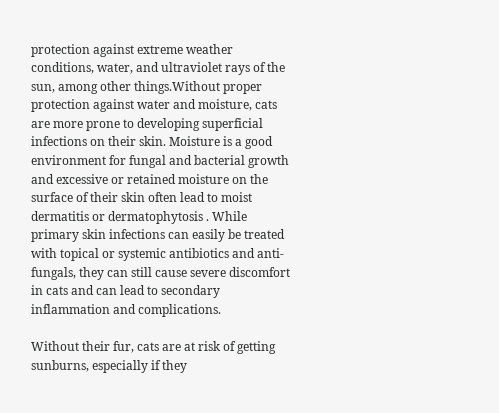protection against extreme weather conditions, water, and ultraviolet rays of the sun, among other things.Without proper protection against water and moisture, cats are more prone to developing superficial infections on their skin. Moisture is a good environment for fungal and bacterial growth and excessive or retained moisture on the surface of their skin often lead to moist dermatitis or dermatophytosis . While primary skin infections can easily be treated with topical or systemic antibiotics and anti-fungals, they can still cause severe discomfort in cats and can lead to secondary inflammation and complications.

Without their fur, cats are at risk of getting sunburns, especially if they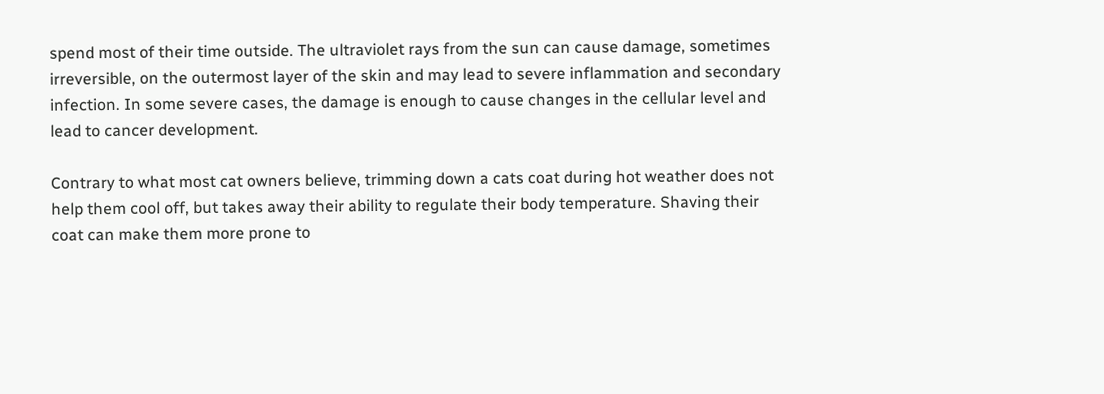spend most of their time outside. The ultraviolet rays from the sun can cause damage, sometimes irreversible, on the outermost layer of the skin and may lead to severe inflammation and secondary infection. In some severe cases, the damage is enough to cause changes in the cellular level and lead to cancer development.

Contrary to what most cat owners believe, trimming down a cats coat during hot weather does not help them cool off, but takes away their ability to regulate their body temperature. Shaving their coat can make them more prone to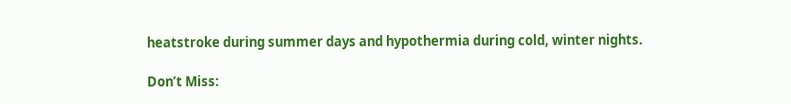heatstroke during summer days and hypothermia during cold, winter nights.

Don’t Miss: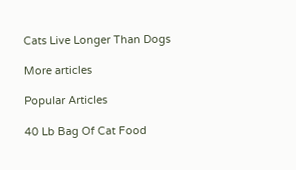Cats Live Longer Than Dogs

More articles

Popular Articles

40 Lb Bag Of Cat Food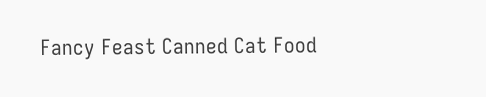Fancy Feast Canned Cat Food